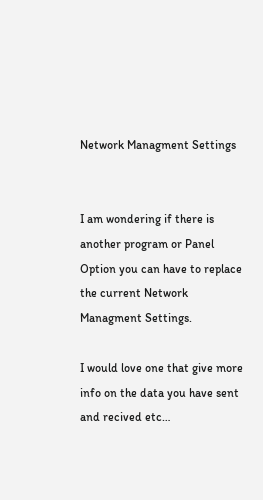Network Managment Settings


I am wondering if there is another program or Panel Option you can have to replace the current Network Managment Settings.

I would love one that give more info on the data you have sent and recived etc…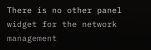There is no other panel widget for the network management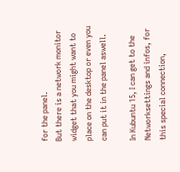for the panel.
But there is a network monitor widget that you might want to place on the desktop or even you can put it in the panel aswell.

In Kubuntu 15, I can get to the Networksettings and infos, for this special connection,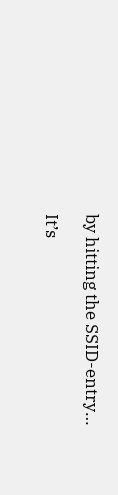by hitting the SSID-entry…

It’s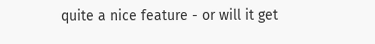quite a nice feature - or will it get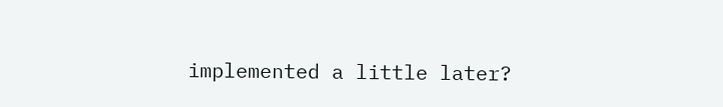implemented a little later?